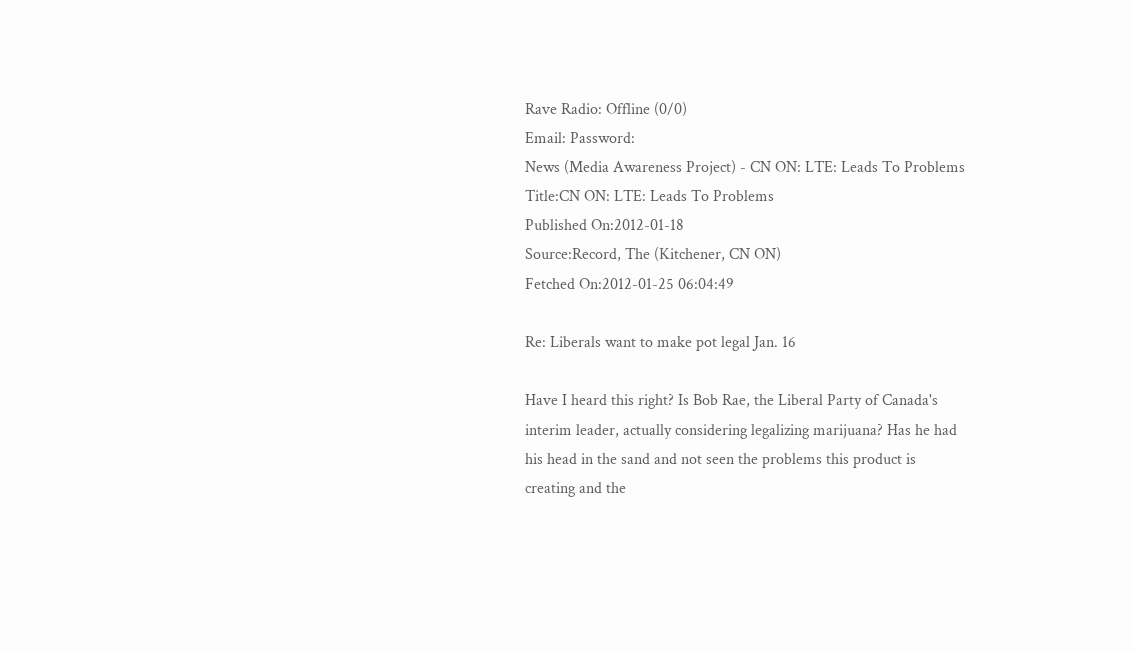Rave Radio: Offline (0/0)
Email: Password:
News (Media Awareness Project) - CN ON: LTE: Leads To Problems
Title:CN ON: LTE: Leads To Problems
Published On:2012-01-18
Source:Record, The (Kitchener, CN ON)
Fetched On:2012-01-25 06:04:49

Re: Liberals want to make pot legal Jan. 16

Have I heard this right? Is Bob Rae, the Liberal Party of Canada's
interim leader, actually considering legalizing marijuana? Has he had
his head in the sand and not seen the problems this product is
creating and the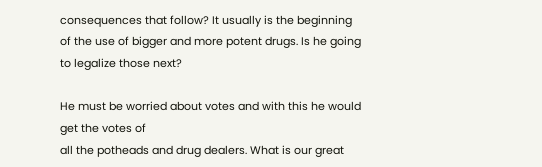consequences that follow? It usually is the beginning
of the use of bigger and more potent drugs. Is he going to legalize those next?

He must be worried about votes and with this he would get the votes of
all the potheads and drug dealers. What is our great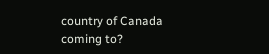country of Canada
coming to?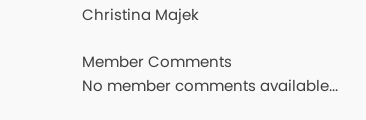Christina Majek

Member Comments
No member comments available...